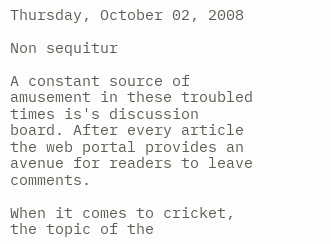Thursday, October 02, 2008

Non sequitur

A constant source of amusement in these troubled times is's discussion board. After every article the web portal provides an avenue for readers to leave comments.

When it comes to cricket, the topic of the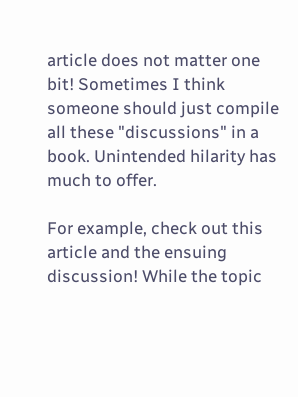article does not matter one bit! Sometimes I think someone should just compile all these "discussions" in a book. Unintended hilarity has much to offer.

For example, check out this article and the ensuing discussion! While the topic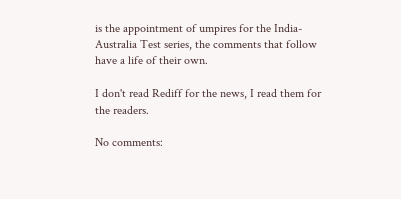is the appointment of umpires for the India-Australia Test series, the comments that follow have a life of their own.

I don't read Rediff for the news, I read them for the readers.

No comments: